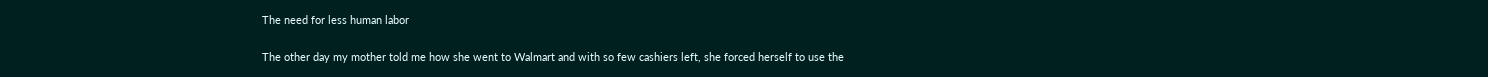The need for less human labor

The other day my mother told me how she went to Walmart and with so few cashiers left, she forced herself to use the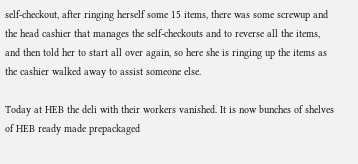self-checkout, after ringing herself some 15 items, there was some screwup and the head cashier that manages the self-checkouts and to reverse all the items, and then told her to start all over again, so here she is ringing up the items as the cashier walked away to assist someone else.

Today at HEB the deli with their workers vanished. It is now bunches of shelves of HEB ready made prepackaged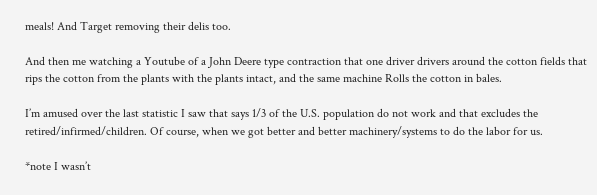meals! And Target removing their delis too.

And then me watching a Youtube of a John Deere type contraction that one driver drivers around the cotton fields that rips the cotton from the plants with the plants intact, and the same machine Rolls the cotton in bales.

I’m amused over the last statistic I saw that says 1/3 of the U.S. population do not work and that excludes the retired/infirmed/children. Of course, when we got better and better machinery/systems to do the labor for us.

*note I wasn’t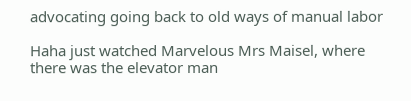advocating going back to old ways of manual labor

Haha just watched Marvelous Mrs Maisel, where there was the elevator man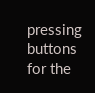pressing buttons for the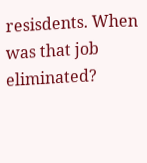resisdents. When was that job eliminated?